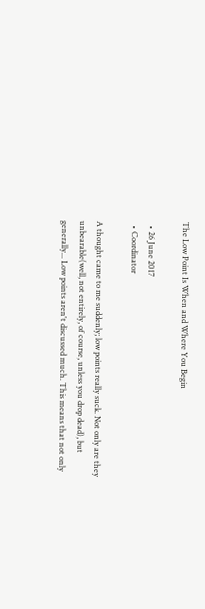The Low Point Is When and Where You Begin

  • 26 June 2017
  • Coordinator

A thought came to me suddenly; low points really suck. Not only are they unbearable(well, not entirely, of course, unless you drop dead), but generally... Low points aren't discussed much. This means that not only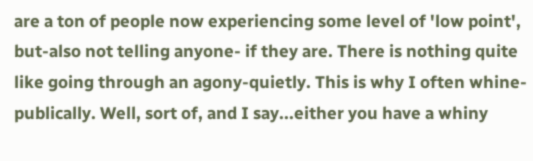are a ton of people now experiencing some level of 'low point', but-also not telling anyone- if they are. There is nothing quite like going through an agony-quietly. This is why I often whine-publically. Well, sort of, and I say...either you have a whiny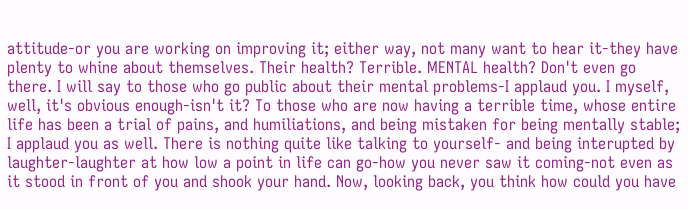attitude-or you are working on improving it; either way, not many want to hear it-they have plenty to whine about themselves. Their health? Terrible. MENTAL health? Don't even go there. I will say to those who go public about their mental problems-I applaud you. I myself, well, it's obvious enough-isn't it? To those who are now having a terrible time, whose entire life has been a trial of pains, and humiliations, and being mistaken for being mentally stable; I applaud you as well. There is nothing quite like talking to yourself- and being interupted by laughter-laughter at how low a point in life can go-how you never saw it coming-not even as it stood in front of you and shook your hand. Now, looking back, you think how could you have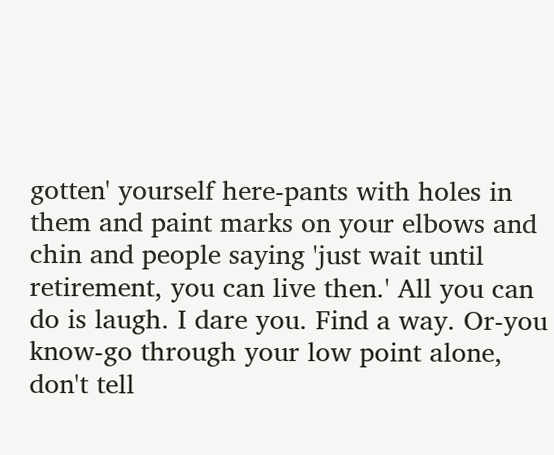gotten' yourself here-pants with holes in them and paint marks on your elbows and chin and people saying 'just wait until retirement, you can live then.' All you can do is laugh. I dare you. Find a way. Or-you know-go through your low point alone, don't tell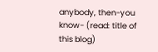anybody, then-you know- (read: title of this blog)